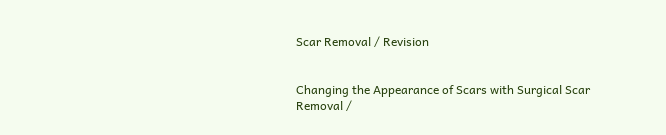Scar Removal / Revision


Changing the Appearance of Scars with Surgical Scar Removal /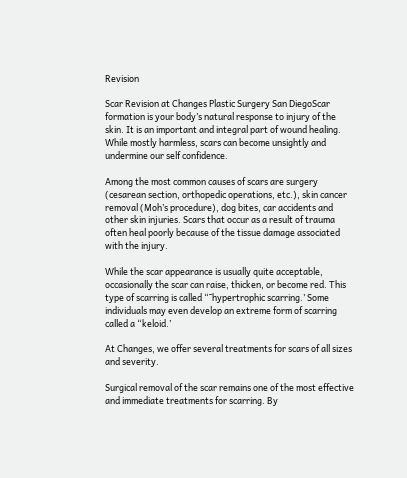Revision

Scar Revision at Changes Plastic Surgery San DiegoScar formation is your body’s natural response to injury of the skin. It is an important and integral part of wound healing. While mostly harmless, scars can become unsightly and undermine our self confidence.

Among the most common causes of scars are surgery (cesarean section, orthopedic operations, etc.), skin cancer removal (Moh’s procedure), dog bites, car accidents and other skin injuries. Scars that occur as a result of trauma often heal poorly because of the tissue damage associated with the injury.

While the scar appearance is usually quite acceptable, occasionally the scar can raise, thicken, or become red. This type of scarring is called “˜hypertrophic scarring.’ Some individuals may even develop an extreme form of scarring called a “keloid.’

At Changes, we offer several treatments for scars of all sizes and severity.

Surgical removal of the scar remains one of the most effective and immediate treatments for scarring. By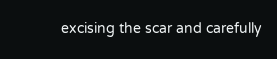excising the scar and carefully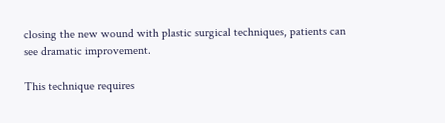closing the new wound with plastic surgical techniques, patients can see dramatic improvement.

This technique requires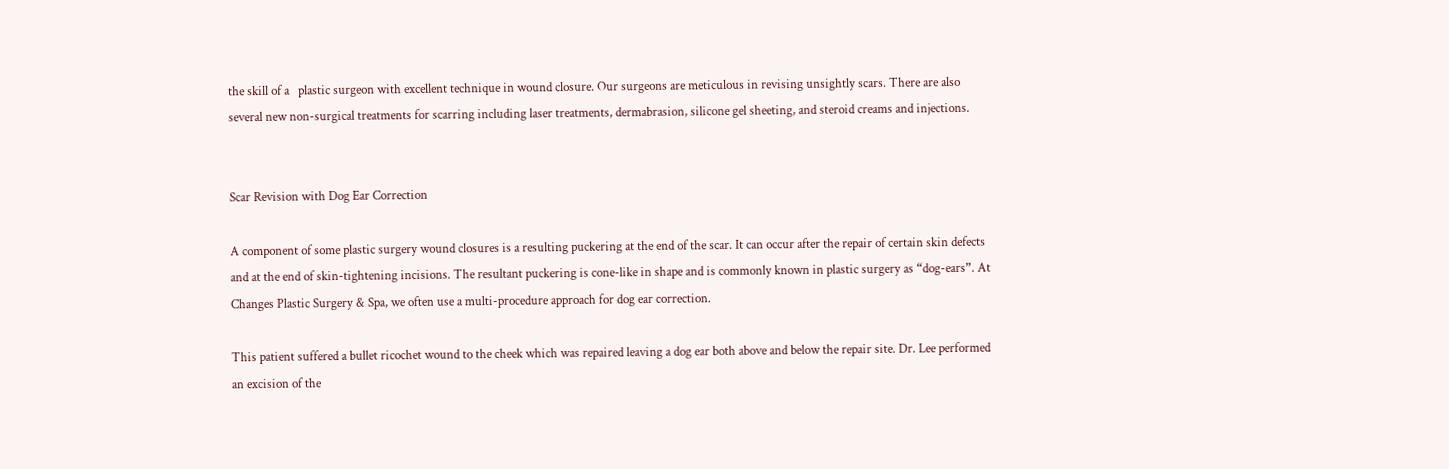the skill of a   plastic surgeon with excellent technique in wound closure. Our surgeons are meticulous in revising unsightly scars. There are also several new non-surgical treatments for scarring including laser treatments, dermabrasion, silicone gel sheeting, and steroid creams and injections.


Scar Revision with Dog Ear Correction

A component of some plastic surgery wound closures is a resulting puckering at the end of the scar. It can occur after the repair of certain skin defects and at the end of skin-tightening incisions. The resultant puckering is cone-like in shape and is commonly known in plastic surgery as “dog-ears”. At Changes Plastic Surgery & Spa, we often use a multi-procedure approach for dog ear correction.

This patient suffered a bullet ricochet wound to the cheek which was repaired leaving a dog ear both above and below the repair site. Dr. Lee performed an excision of the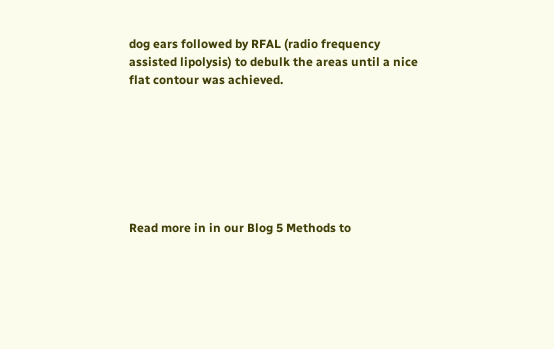dog ears followed by RFAL (radio frequency assisted lipolysis) to debulk the areas until a nice flat contour was achieved.







Read more in in our Blog 5 Methods to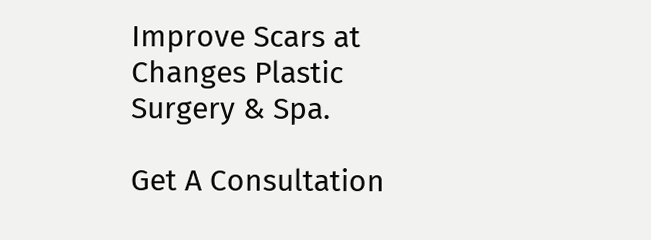Improve Scars at Changes Plastic Surgery & Spa.

Get A Consultation